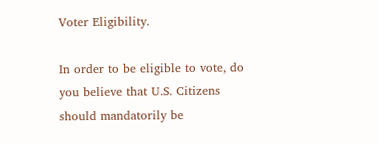Voter Eligibility.

In order to be eligible to vote, do you believe that U.S. Citizens should mandatorily be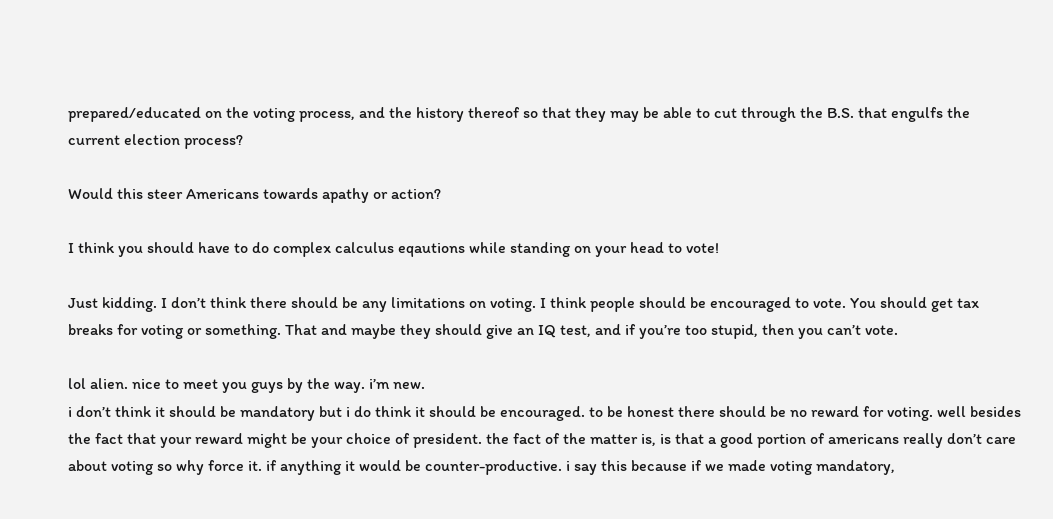prepared/educated on the voting process, and the history thereof so that they may be able to cut through the B.S. that engulfs the current election process?

Would this steer Americans towards apathy or action?

I think you should have to do complex calculus eqautions while standing on your head to vote!

Just kidding. I don’t think there should be any limitations on voting. I think people should be encouraged to vote. You should get tax breaks for voting or something. That and maybe they should give an IQ test, and if you’re too stupid, then you can’t vote.

lol alien. nice to meet you guys by the way. i’m new.
i don’t think it should be mandatory but i do think it should be encouraged. to be honest there should be no reward for voting. well besides the fact that your reward might be your choice of president. the fact of the matter is, is that a good portion of americans really don’t care about voting so why force it. if anything it would be counter-productive. i say this because if we made voting mandatory,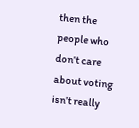then the people who don’t care about voting isn’t really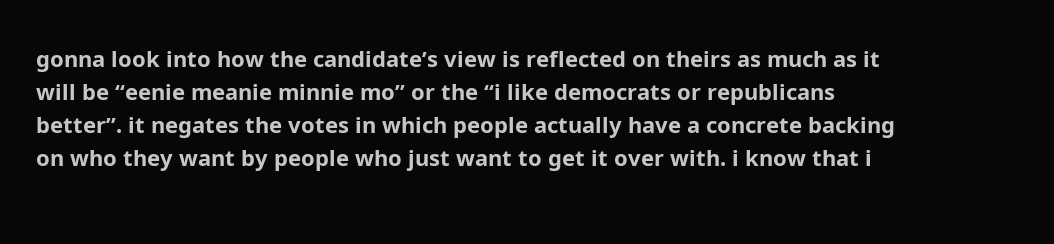gonna look into how the candidate’s view is reflected on theirs as much as it will be “eenie meanie minnie mo” or the “i like democrats or republicans better”. it negates the votes in which people actually have a concrete backing on who they want by people who just want to get it over with. i know that i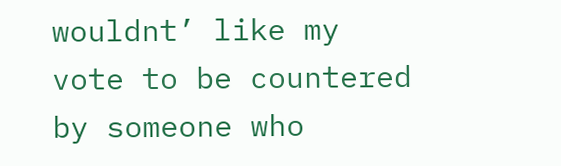wouldnt’ like my vote to be countered by someone who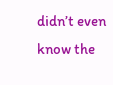didn’t even know the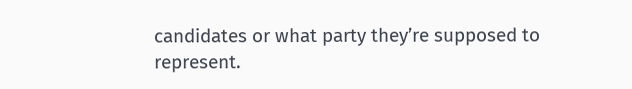candidates or what party they’re supposed to represent.